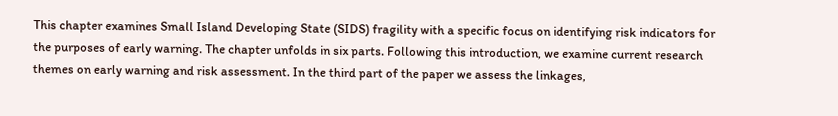This chapter examines Small Island Developing State (SIDS) fragility with a specific focus on identifying risk indicators for the purposes of early warning. The chapter unfolds in six parts. Following this introduction, we examine current research themes on early warning and risk assessment. In the third part of the paper we assess the linkages,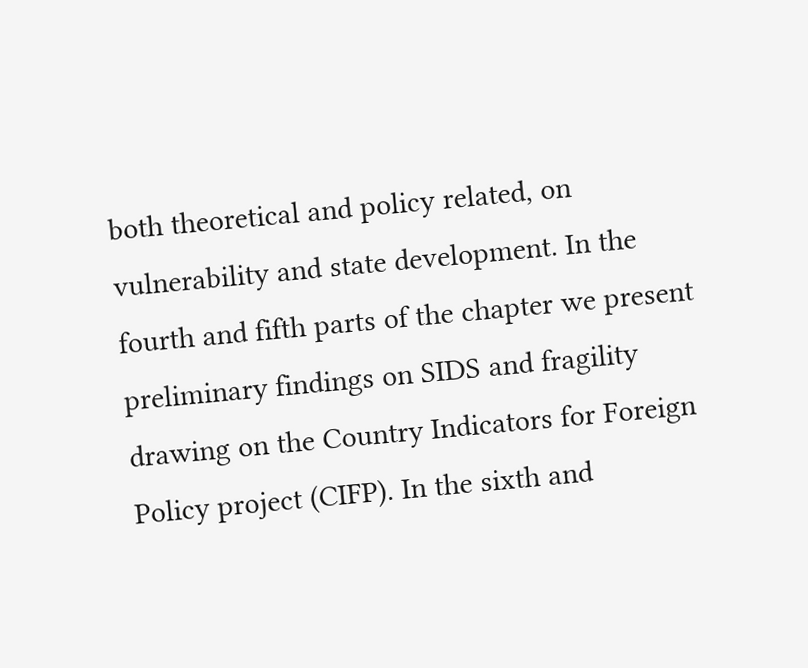both theoretical and policy related, on vulnerability and state development. In the fourth and fifth parts of the chapter we present preliminary findings on SIDS and fragility drawing on the Country Indicators for Foreign Policy project (CIFP). In the sixth and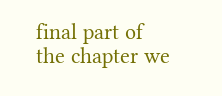final part of the chapter we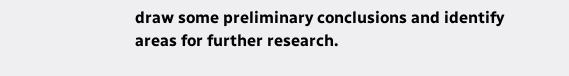draw some preliminary conclusions and identify areas for further research.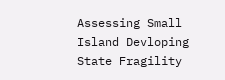Assessing Small Island Devloping State Fragility